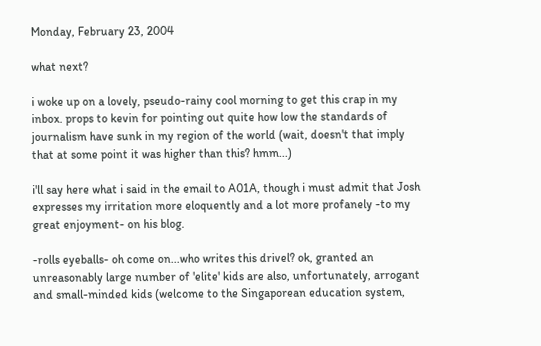Monday, February 23, 2004

what next?

i woke up on a lovely, pseudo-rainy cool morning to get this crap in my inbox. props to kevin for pointing out quite how low the standards of journalism have sunk in my region of the world (wait, doesn't that imply that at some point it was higher than this? hmm...)

i'll say here what i said in the email to A01A, though i must admit that Josh expresses my irritation more eloquently and a lot more profanely -to my great enjoyment- on his blog.

-rolls eyeballs- oh come on...who writes this drivel? ok, granted an unreasonably large number of 'elite' kids are also, unfortunately, arrogant and small-minded kids (welcome to the Singaporean education system,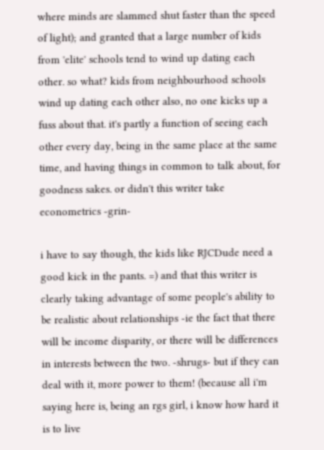where minds are slammed shut faster than the speed of light); and granted that a large number of kids from 'elite' schools tend to wind up dating each other. so what? kids from neighbourhood schools wind up dating each other also, no one kicks up a fuss about that. it's partly a function of seeing each other every day, being in the same place at the same time, and having things in common to talk about, for goodness sakes. or didn't this writer take econometrics -grin-

i have to say though, the kids like RJCDude need a good kick in the pants. =) and that this writer is clearly taking advantage of some people's ability to be realistic about relationships -ie the fact that there will be income disparity, or there will be differences in interests between the two. -shrugs- but if they can deal with it, more power to them! (because all i'm saying here is, being an rgs girl, i know how hard it is to live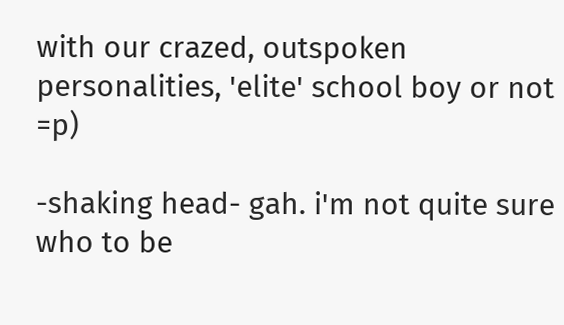with our crazed, outspoken personalities, 'elite' school boy or not =p)

-shaking head- gah. i'm not quite sure who to be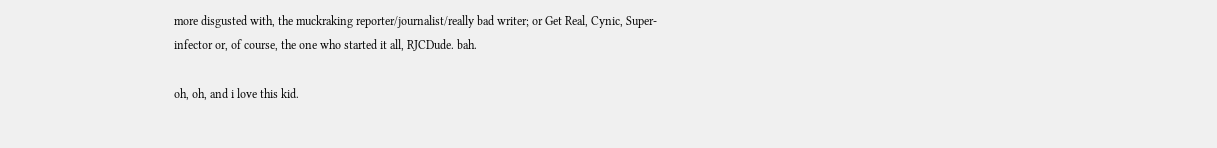more disgusted with, the muckraking reporter/journalist/really bad writer; or Get Real, Cynic, Super-infector or, of course, the one who started it all, RJCDude. bah.

oh, oh, and i love this kid.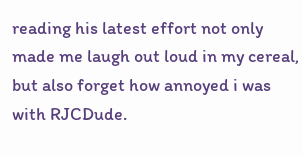reading his latest effort not only made me laugh out loud in my cereal, but also forget how annoyed i was with RJCDude.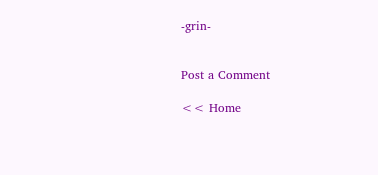-grin-


Post a Comment

<< Home